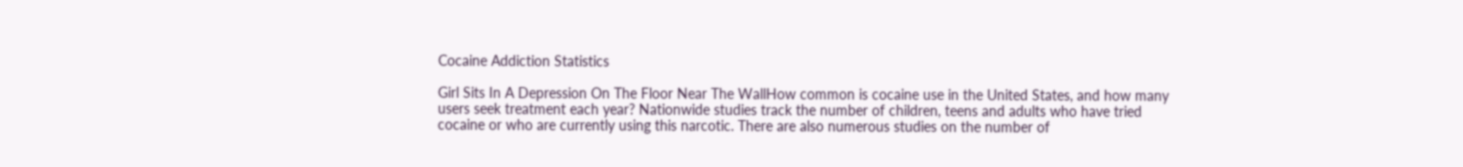Cocaine Addiction Statistics

Girl Sits In A Depression On The Floor Near The WallHow common is cocaine use in the United States, and how many users seek treatment each year? Nationwide studies track the number of children, teens and adults who have tried cocaine or who are currently using this narcotic. There are also numerous studies on the number of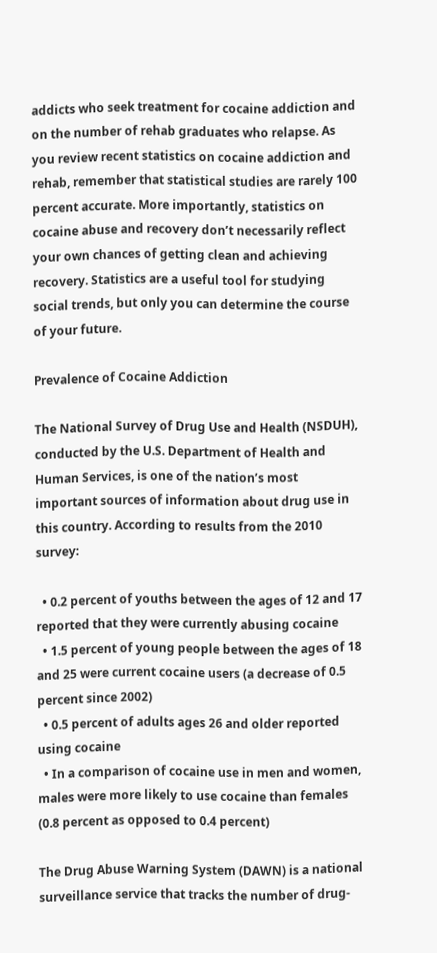addicts who seek treatment for cocaine addiction and on the number of rehab graduates who relapse. As you review recent statistics on cocaine addiction and rehab, remember that statistical studies are rarely 100 percent accurate. More importantly, statistics on cocaine abuse and recovery don’t necessarily reflect your own chances of getting clean and achieving recovery. Statistics are a useful tool for studying social trends, but only you can determine the course of your future.

Prevalence of Cocaine Addiction

The National Survey of Drug Use and Health (NSDUH), conducted by the U.S. Department of Health and Human Services, is one of the nation’s most important sources of information about drug use in this country. According to results from the 2010 survey:

  • 0.2 percent of youths between the ages of 12 and 17 reported that they were currently abusing cocaine
  • 1.5 percent of young people between the ages of 18 and 25 were current cocaine users (a decrease of 0.5 percent since 2002)
  • 0.5 percent of adults ages 26 and older reported using cocaine
  • In a comparison of cocaine use in men and women, males were more likely to use cocaine than females (0.8 percent as opposed to 0.4 percent)

The Drug Abuse Warning System (DAWN) is a national surveillance service that tracks the number of drug-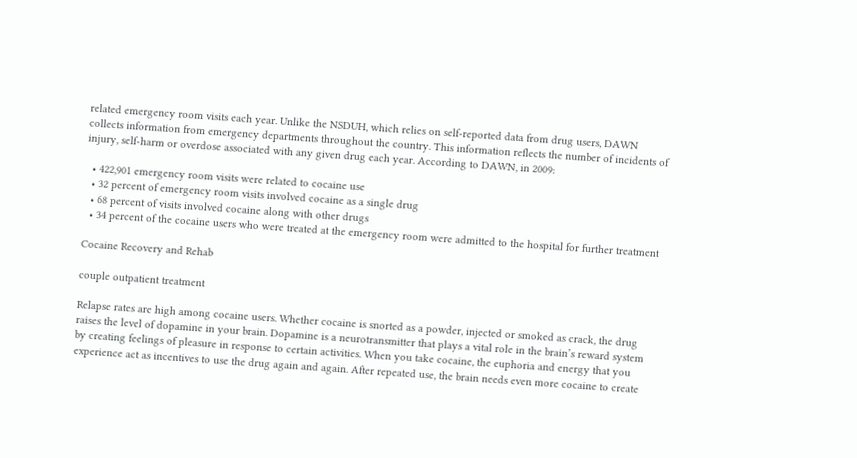related emergency room visits each year. Unlike the NSDUH, which relies on self-reported data from drug users, DAWN collects information from emergency departments throughout the country. This information reflects the number of incidents of injury, self-harm or overdose associated with any given drug each year. According to DAWN, in 2009:

  • 422,901 emergency room visits were related to cocaine use
  • 32 percent of emergency room visits involved cocaine as a single drug
  • 68 percent of visits involved cocaine along with other drugs
  • 34 percent of the cocaine users who were treated at the emergency room were admitted to the hospital for further treatment

Cocaine Recovery and Rehab

couple outpatient treatment

Relapse rates are high among cocaine users. Whether cocaine is snorted as a powder, injected or smoked as crack, the drug raises the level of dopamine in your brain. Dopamine is a neurotransmitter that plays a vital role in the brain’s reward system by creating feelings of pleasure in response to certain activities. When you take cocaine, the euphoria and energy that you experience act as incentives to use the drug again and again. After repeated use, the brain needs even more cocaine to create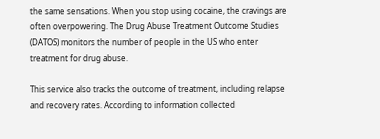the same sensations. When you stop using cocaine, the cravings are often overpowering. The Drug Abuse Treatment Outcome Studies (DATOS) monitors the number of people in the US who enter treatment for drug abuse.

This service also tracks the outcome of treatment, including relapse and recovery rates. According to information collected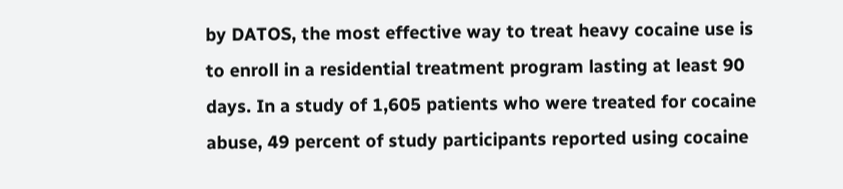by DATOS, the most effective way to treat heavy cocaine use is to enroll in a residential treatment program lasting at least 90 days. In a study of 1,605 patients who were treated for cocaine abuse, 49 percent of study participants reported using cocaine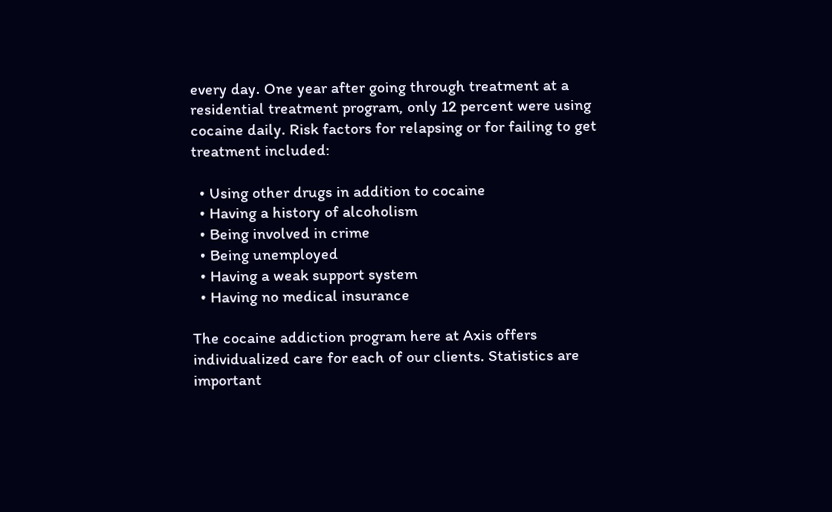every day. One year after going through treatment at a residential treatment program, only 12 percent were using cocaine daily. Risk factors for relapsing or for failing to get treatment included:

  • Using other drugs in addition to cocaine
  • Having a history of alcoholism
  • Being involved in crime
  • Being unemployed
  • Having a weak support system
  • Having no medical insurance

The cocaine addiction program here at Axis offers individualized care for each of our clients. Statistics are important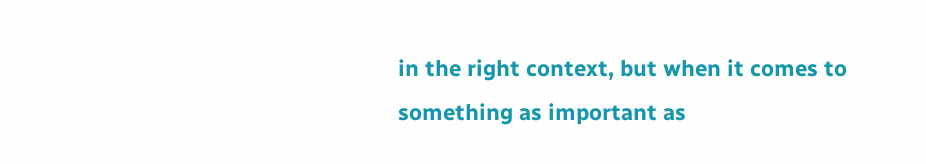in the right context, but when it comes to something as important as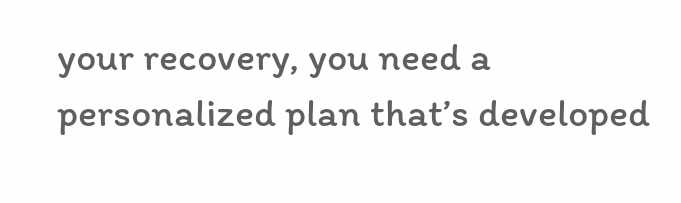your recovery, you need a personalized plan that’s developed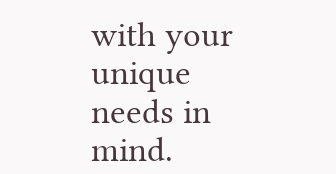with your unique needs in mind.